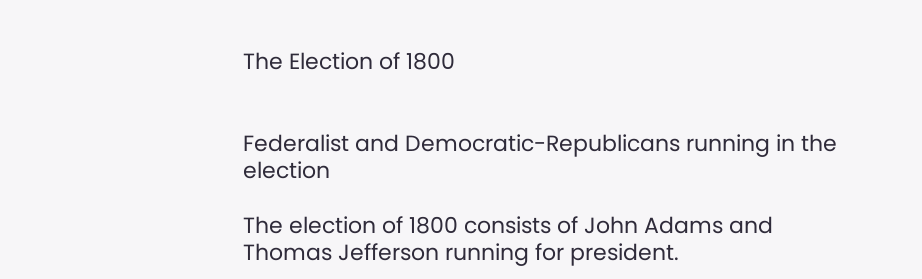The Election of 1800


Federalist and Democratic-Republicans running in the election

The election of 1800 consists of John Adams and Thomas Jefferson running for president.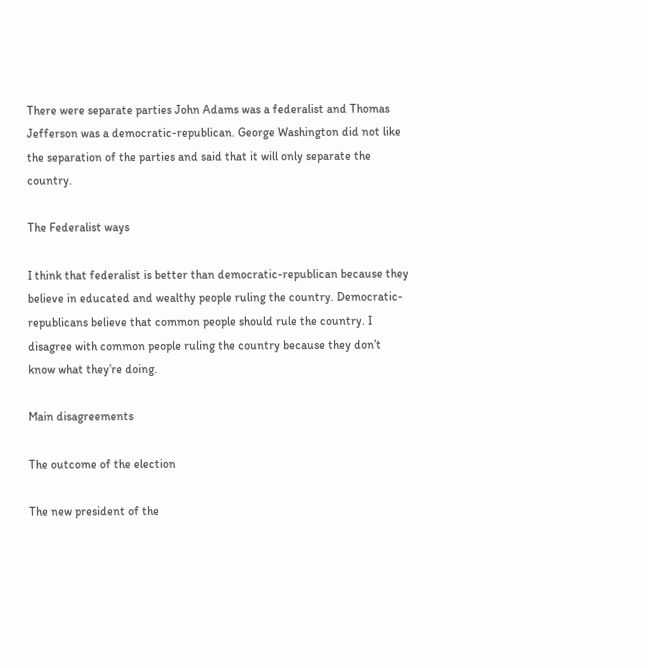There were separate parties John Adams was a federalist and Thomas Jefferson was a democratic-republican. George Washington did not like the separation of the parties and said that it will only separate the country.

The Federalist ways

I think that federalist is better than democratic-republican because they believe in educated and wealthy people ruling the country. Democratic-republicans believe that common people should rule the country. I disagree with common people ruling the country because they don’t know what they’re doing.

Main disagreements

The outcome of the election

The new president of the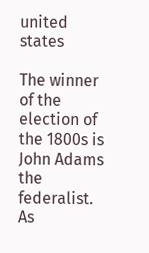united states

The winner of the election of the 1800s is John Adams the federalist. As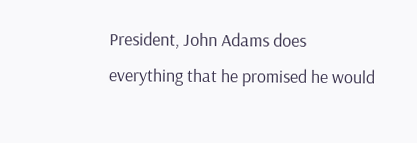President, John Adams does everything that he promised he would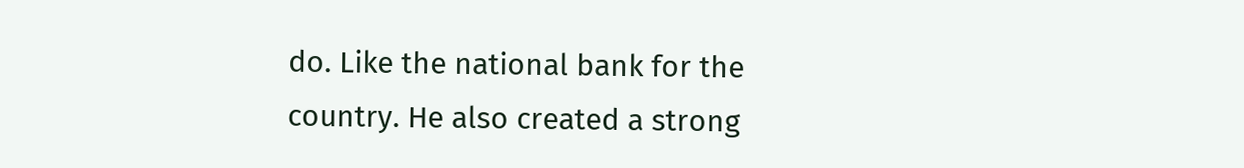do. Like the national bank for the country. He also created a strong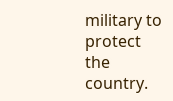military to protect the country.